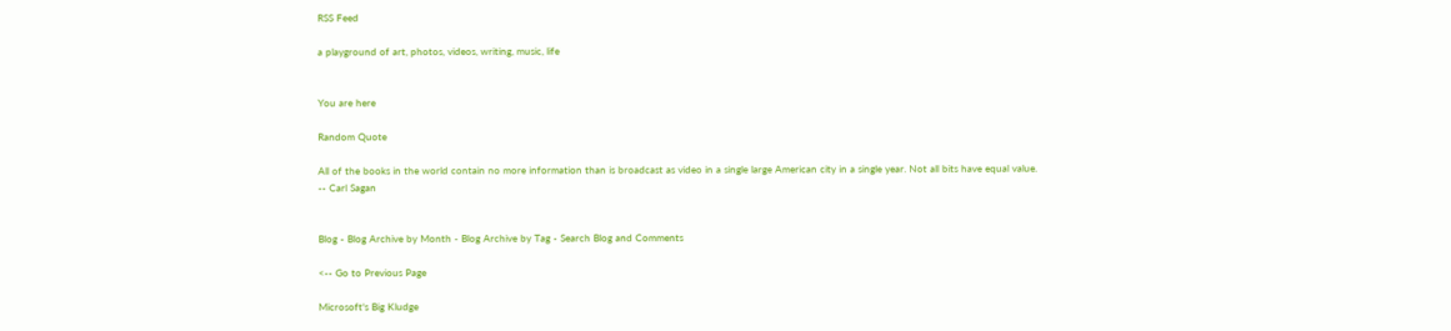RSS Feed

a playground of art, photos, videos, writing, music, life


You are here

Random Quote

All of the books in the world contain no more information than is broadcast as video in a single large American city in a single year. Not all bits have equal value.
-- Carl Sagan


Blog - Blog Archive by Month - Blog Archive by Tag - Search Blog and Comments

<-- Go to Previous Page

Microsoft's Big Kludge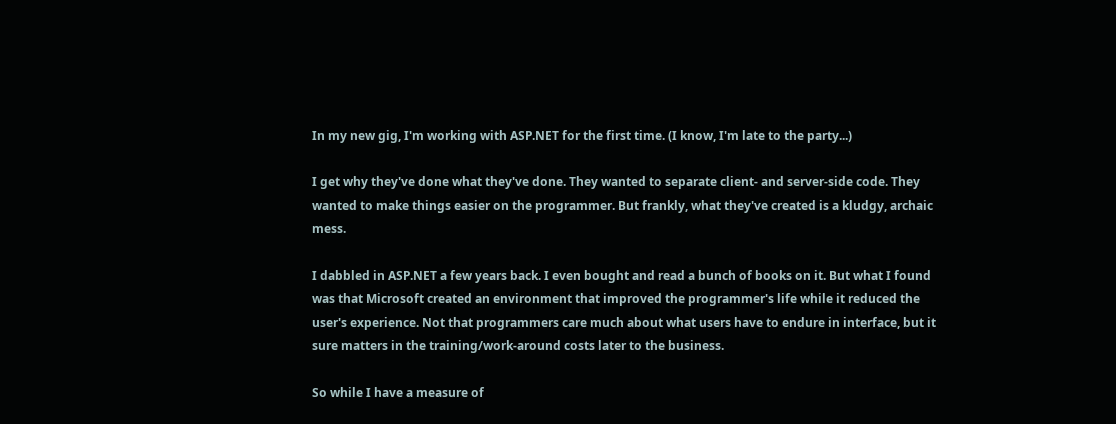In my new gig, I'm working with ASP.NET for the first time. (I know, I'm late to the party...)

I get why they've done what they've done. They wanted to separate client- and server-side code. They wanted to make things easier on the programmer. But frankly, what they've created is a kludgy, archaic mess.

I dabbled in ASP.NET a few years back. I even bought and read a bunch of books on it. But what I found was that Microsoft created an environment that improved the programmer's life while it reduced the user's experience. Not that programmers care much about what users have to endure in interface, but it sure matters in the training/work-around costs later to the business.

So while I have a measure of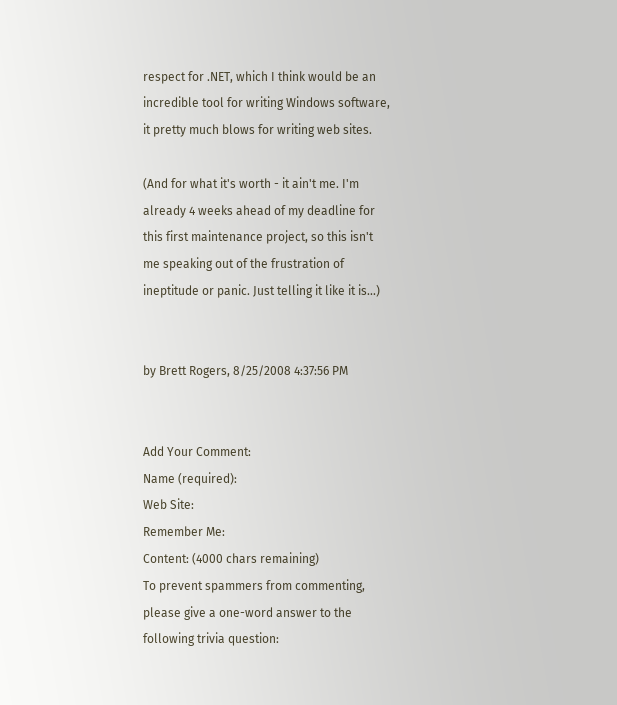respect for .NET, which I think would be an incredible tool for writing Windows software, it pretty much blows for writing web sites.

(And for what it's worth - it ain't me. I'm already 4 weeks ahead of my deadline for this first maintenance project, so this isn't me speaking out of the frustration of ineptitude or panic. Just telling it like it is...)


by Brett Rogers, 8/25/2008 4:37:56 PM


Add Your Comment:
Name (required):
Web Site:
Remember Me:
Content: (4000 chars remaining)
To prevent spammers from commenting, please give a one-word answer to the following trivia question: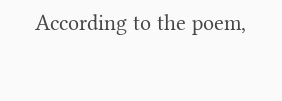According to the poem,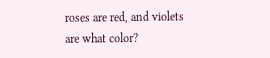roses are red, and violets are what color?